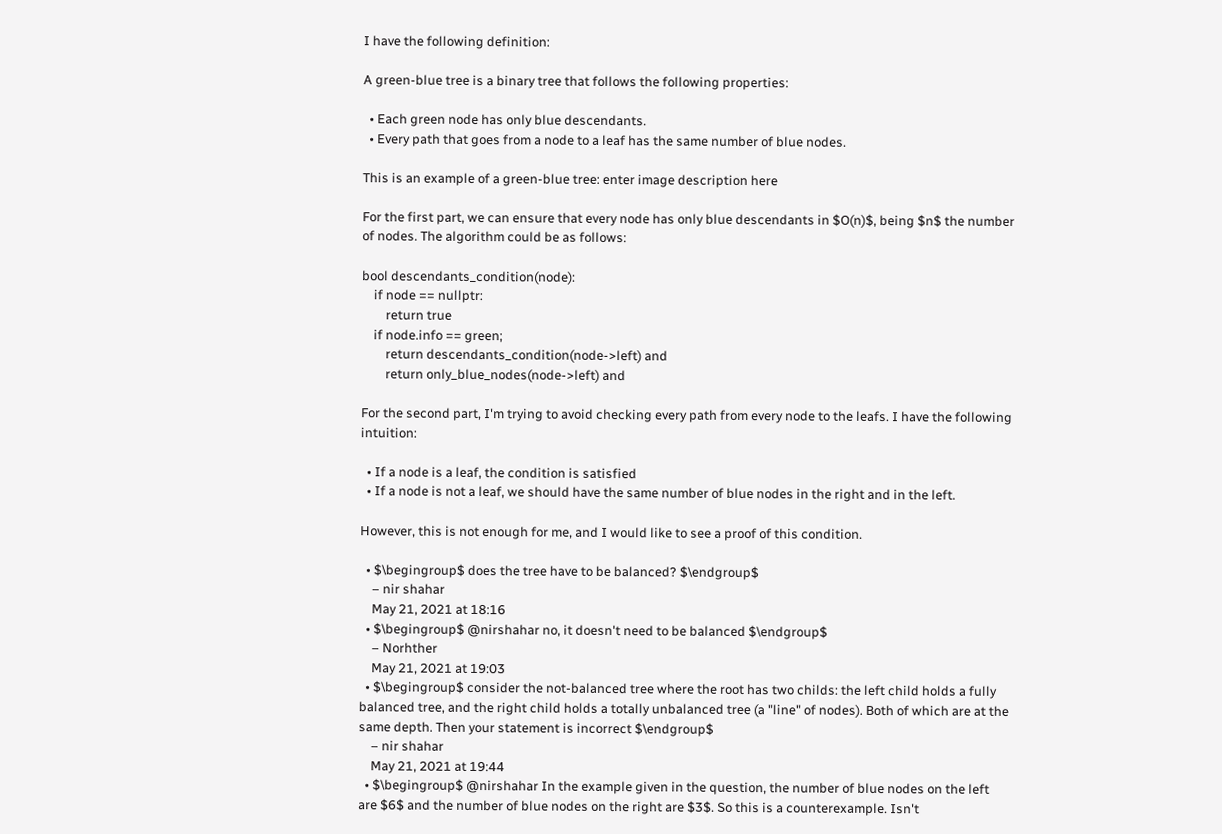I have the following definition:

A green-blue tree is a binary tree that follows the following properties:

  • Each green node has only blue descendants.
  • Every path that goes from a node to a leaf has the same number of blue nodes.

This is an example of a green-blue tree: enter image description here

For the first part, we can ensure that every node has only blue descendants in $O(n)$, being $n$ the number of nodes. The algorithm could be as follows:

bool descendants_condition(node):
    if node == nullptr:
        return true
    if node.info == green;
        return descendants_condition(node->left) and
        return only_blue_nodes(node->left) and

For the second part, I'm trying to avoid checking every path from every node to the leafs. I have the following intuition:

  • If a node is a leaf, the condition is satisfied
  • If a node is not a leaf, we should have the same number of blue nodes in the right and in the left.

However, this is not enough for me, and I would like to see a proof of this condition.

  • $\begingroup$ does the tree have to be balanced? $\endgroup$
    – nir shahar
    May 21, 2021 at 18:16
  • $\begingroup$ @nirshahar no, it doesn't need to be balanced $\endgroup$
    – Norhther
    May 21, 2021 at 19:03
  • $\begingroup$ consider the not-balanced tree where the root has two childs: the left child holds a fully balanced tree, and the right child holds a totally unbalanced tree (a "line" of nodes). Both of which are at the same depth. Then your statement is incorrect $\endgroup$
    – nir shahar
    May 21, 2021 at 19:44
  • $\begingroup$ @nirshahar In the example given in the question, the number of blue nodes on the left are $6$ and the number of blue nodes on the right are $3$. So this is a counterexample. Isn't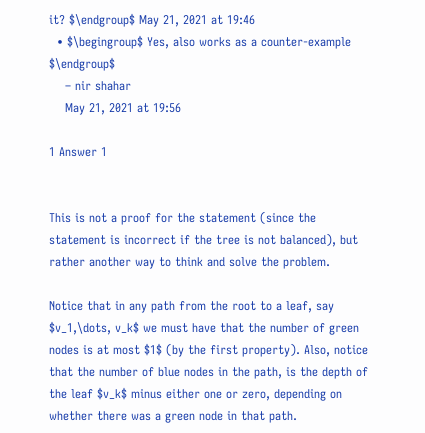it? $\endgroup$ May 21, 2021 at 19:46
  • $\begingroup$ Yes, also works as a counter-example $\endgroup$
    – nir shahar
    May 21, 2021 at 19:56

1 Answer 1


This is not a proof for the statement (since the statement is incorrect if the tree is not balanced), but rather another way to think and solve the problem.

Notice that in any path from the root to a leaf, say $v_1,\dots, v_k$ we must have that the number of green nodes is at most $1$ (by the first property). Also, notice that the number of blue nodes in the path, is the depth of the leaf $v_k$ minus either one or zero, depending on whether there was a green node in that path.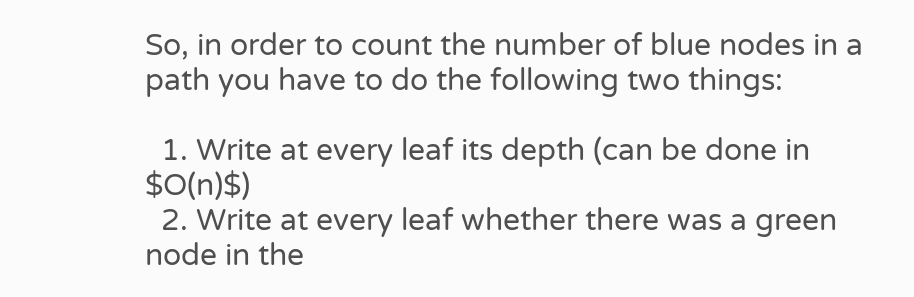So, in order to count the number of blue nodes in a path you have to do the following two things:

  1. Write at every leaf its depth (can be done in $O(n)$)
  2. Write at every leaf whether there was a green node in the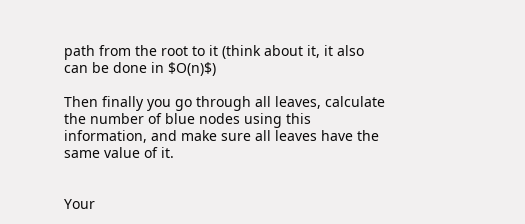path from the root to it (think about it, it also can be done in $O(n)$)

Then finally you go through all leaves, calculate the number of blue nodes using this information, and make sure all leaves have the same value of it.


Your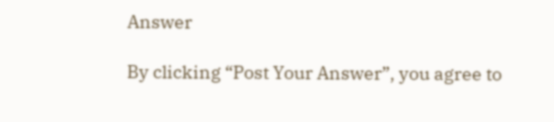Answer

By clicking “Post Your Answer”, you agree to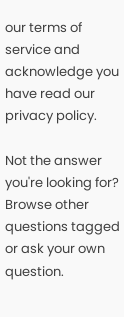our terms of service and acknowledge you have read our privacy policy.

Not the answer you're looking for? Browse other questions tagged or ask your own question.